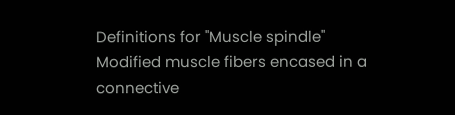Definitions for "Muscle spindle"
Modified muscle fibers encased in a connective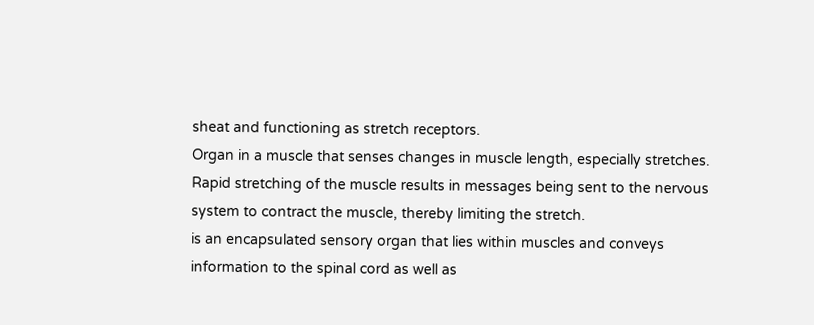sheat and functioning as stretch receptors.
Organ in a muscle that senses changes in muscle length, especially stretches. Rapid stretching of the muscle results in messages being sent to the nervous system to contract the muscle, thereby limiting the stretch.
is an encapsulated sensory organ that lies within muscles and conveys information to the spinal cord as well as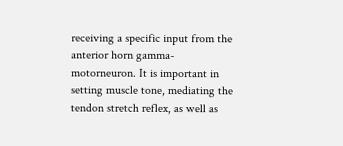receiving a specific input from the anterior horn gamma-motorneuron. It is important in setting muscle tone, mediating the tendon stretch reflex, as well as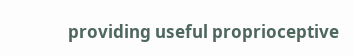providing useful proprioceptive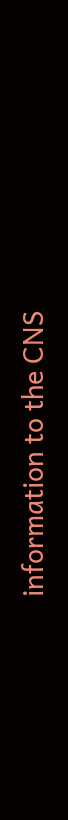information to the CNS